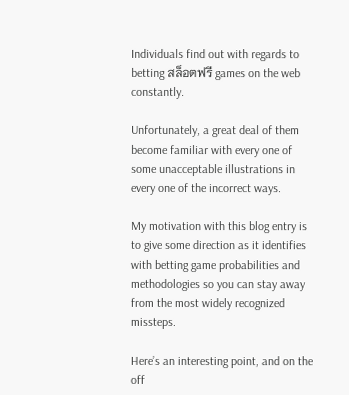Individuals find out with regards to betting สล็อตฟรี games on the web constantly.

Unfortunately, a great deal of them become familiar with every one of some unacceptable illustrations in every one of the incorrect ways.

My motivation with this blog entry is to give some direction as it identifies with betting game probabilities and methodologies so you can stay away from the most widely recognized missteps.

Here’s an interesting point, and on the off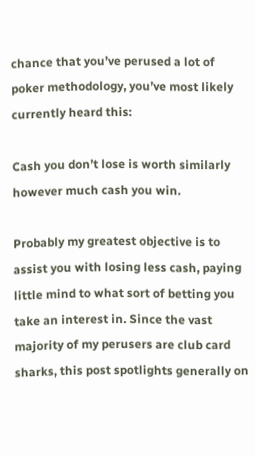chance that you’ve perused a lot of poker methodology, you’ve most likely currently heard this:

Cash you don’t lose is worth similarly however much cash you win.

Probably my greatest objective is to assist you with losing less cash, paying little mind to what sort of betting you take an interest in. Since the vast majority of my perusers are club card sharks, this post spotlights generally on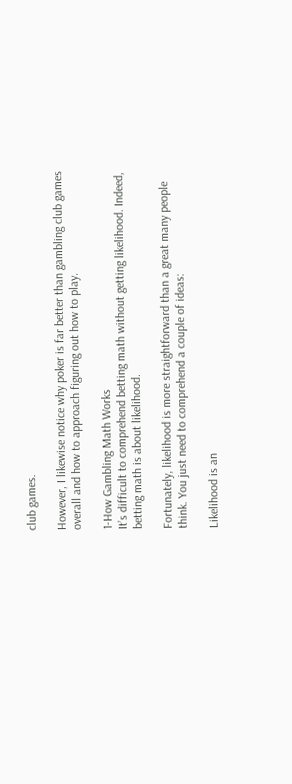club games.

However, I likewise notice why poker is far better than gambling club games overall and how to approach figuring out how to play.

1-How Gambling Math Works
It’s difficult to comprehend betting math without getting likelihood. Indeed, betting math is about likelihood.

Fortunately, likelihood is more straightforward than a great many people think. You just need to comprehend a couple of ideas:

Likelihood is an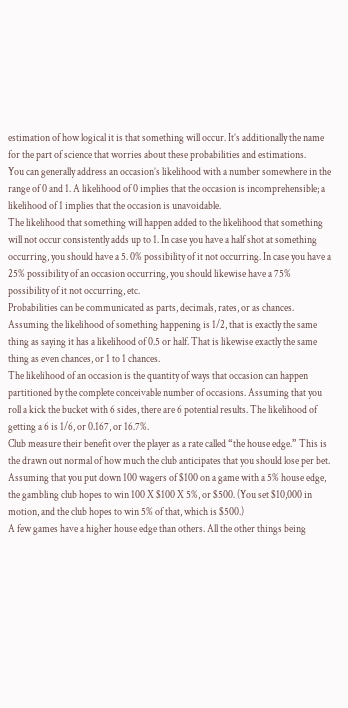estimation of how logical it is that something will occur. It’s additionally the name for the part of science that worries about these probabilities and estimations.
You can generally address an occasion’s likelihood with a number somewhere in the range of 0 and 1. A likelihood of 0 implies that the occasion is incomprehensible; a likelihood of 1 implies that the occasion is unavoidable.
The likelihood that something will happen added to the likelihood that something will not occur consistently adds up to 1. In case you have a half shot at something occurring, you should have a 5. 0% possibility of it not occurring. In case you have a 25% possibility of an occasion occurring, you should likewise have a 75% possibility of it not occurring, etc.
Probabilities can be communicated as parts, decimals, rates, or as chances. Assuming the likelihood of something happening is 1/2, that is exactly the same thing as saying it has a likelihood of 0.5 or half. That is likewise exactly the same thing as even chances, or 1 to 1 chances.
The likelihood of an occasion is the quantity of ways that occasion can happen partitioned by the complete conceivable number of occasions. Assuming that you roll a kick the bucket with 6 sides, there are 6 potential results. The likelihood of getting a 6 is 1/6, or 0.167, or 16.7%.
Club measure their benefit over the player as a rate called “the house edge.” This is the drawn out normal of how much the club anticipates that you should lose per bet. Assuming that you put down 100 wagers of $100 on a game with a 5% house edge, the gambling club hopes to win 100 X $100 X 5%, or $500. (You set $10,000 in motion, and the club hopes to win 5% of that, which is $500.)
A few games have a higher house edge than others. All the other things being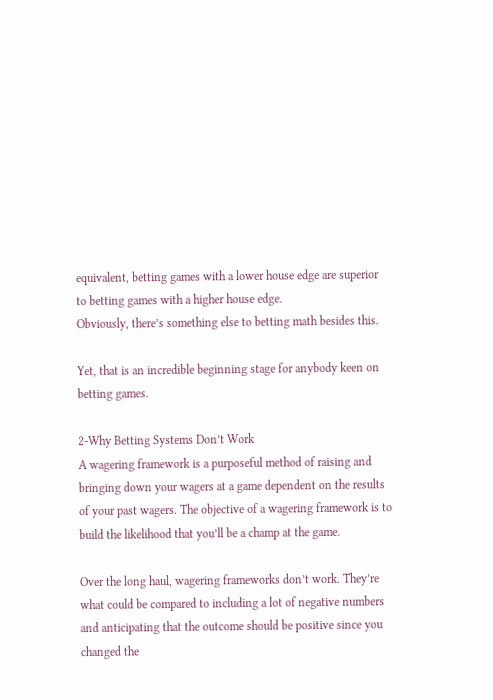equivalent, betting games with a lower house edge are superior to betting games with a higher house edge.
Obviously, there’s something else to betting math besides this.

Yet, that is an incredible beginning stage for anybody keen on betting games.

2-Why Betting Systems Don’t Work
A wagering framework is a purposeful method of raising and bringing down your wagers at a game dependent on the results of your past wagers. The objective of a wagering framework is to build the likelihood that you’ll be a champ at the game.

Over the long haul, wagering frameworks don’t work. They’re what could be compared to including a lot of negative numbers and anticipating that the outcome should be positive since you changed the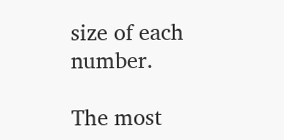size of each number.

The most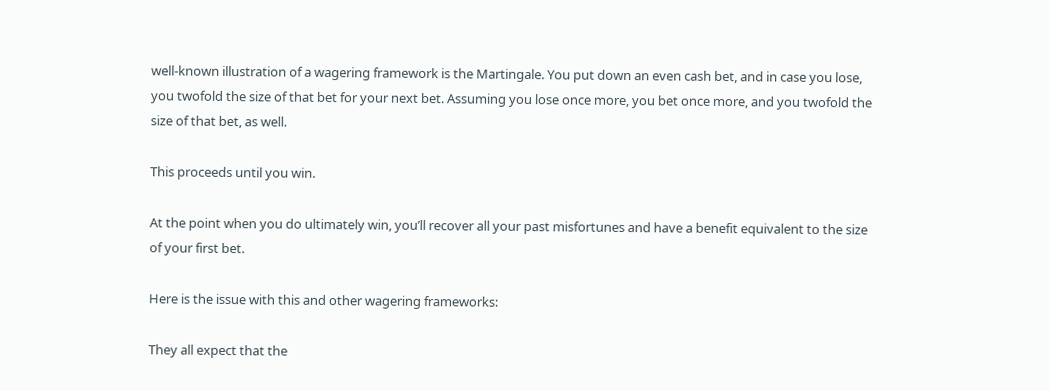well-known illustration of a wagering framework is the Martingale. You put down an even cash bet, and in case you lose, you twofold the size of that bet for your next bet. Assuming you lose once more, you bet once more, and you twofold the size of that bet, as well.

This proceeds until you win.

At the point when you do ultimately win, you’ll recover all your past misfortunes and have a benefit equivalent to the size of your first bet.

Here is the issue with this and other wagering frameworks:

They all expect that the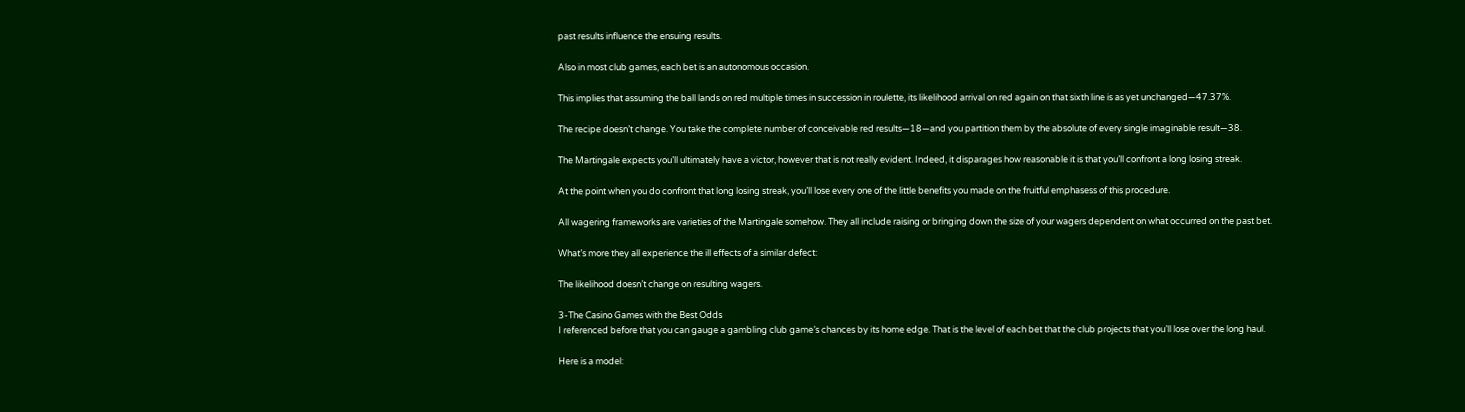past results influence the ensuing results.

Also in most club games, each bet is an autonomous occasion.

This implies that assuming the ball lands on red multiple times in succession in roulette, its likelihood arrival on red again on that sixth line is as yet unchanged—47.37%.

The recipe doesn’t change. You take the complete number of conceivable red results—18—and you partition them by the absolute of every single imaginable result—38.

The Martingale expects you’ll ultimately have a victor, however that is not really evident. Indeed, it disparages how reasonable it is that you’ll confront a long losing streak.

At the point when you do confront that long losing streak, you’ll lose every one of the little benefits you made on the fruitful emphasess of this procedure.

All wagering frameworks are varieties of the Martingale somehow. They all include raising or bringing down the size of your wagers dependent on what occurred on the past bet.

What’s more they all experience the ill effects of a similar defect:

The likelihood doesn’t change on resulting wagers.

3-The Casino Games with the Best Odds
I referenced before that you can gauge a gambling club game’s chances by its home edge. That is the level of each bet that the club projects that you’ll lose over the long haul.

Here is a model: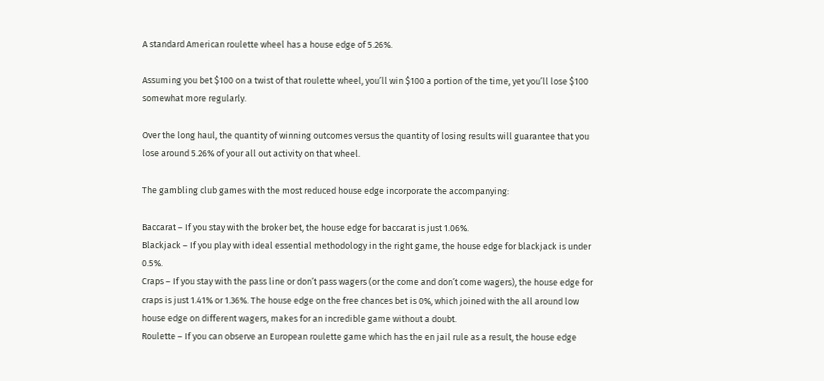A standard American roulette wheel has a house edge of 5.26%.

Assuming you bet $100 on a twist of that roulette wheel, you’ll win $100 a portion of the time, yet you’ll lose $100 somewhat more regularly.

Over the long haul, the quantity of winning outcomes versus the quantity of losing results will guarantee that you lose around 5.26% of your all out activity on that wheel.

The gambling club games with the most reduced house edge incorporate the accompanying:

Baccarat – If you stay with the broker bet, the house edge for baccarat is just 1.06%.
Blackjack – If you play with ideal essential methodology in the right game, the house edge for blackjack is under 0.5%.
Craps – If you stay with the pass line or don’t pass wagers (or the come and don’t come wagers), the house edge for craps is just 1.41% or 1.36%. The house edge on the free chances bet is 0%, which joined with the all around low house edge on different wagers, makes for an incredible game without a doubt.
Roulette – If you can observe an European roulette game which has the en jail rule as a result, the house edge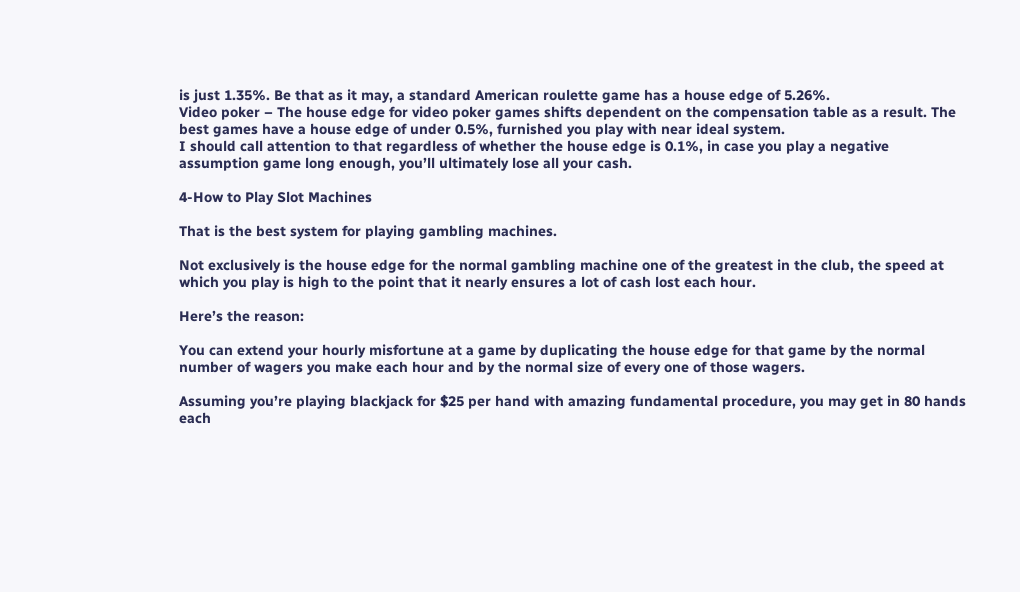is just 1.35%. Be that as it may, a standard American roulette game has a house edge of 5.26%.
Video poker – The house edge for video poker games shifts dependent on the compensation table as a result. The best games have a house edge of under 0.5%, furnished you play with near ideal system.
I should call attention to that regardless of whether the house edge is 0.1%, in case you play a negative assumption game long enough, you’ll ultimately lose all your cash.

4-How to Play Slot Machines

That is the best system for playing gambling machines.

Not exclusively is the house edge for the normal gambling machine one of the greatest in the club, the speed at which you play is high to the point that it nearly ensures a lot of cash lost each hour.

Here’s the reason:

You can extend your hourly misfortune at a game by duplicating the house edge for that game by the normal number of wagers you make each hour and by the normal size of every one of those wagers.

Assuming you’re playing blackjack for $25 per hand with amazing fundamental procedure, you may get in 80 hands each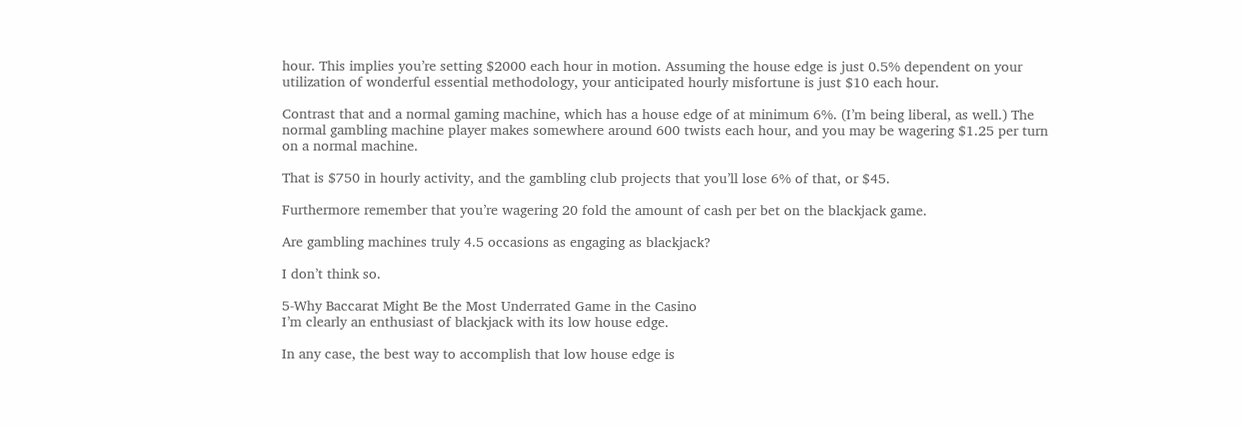hour. This implies you’re setting $2000 each hour in motion. Assuming the house edge is just 0.5% dependent on your utilization of wonderful essential methodology, your anticipated hourly misfortune is just $10 each hour.

Contrast that and a normal gaming machine, which has a house edge of at minimum 6%. (I’m being liberal, as well.) The normal gambling machine player makes somewhere around 600 twists each hour, and you may be wagering $1.25 per turn on a normal machine.

That is $750 in hourly activity, and the gambling club projects that you’ll lose 6% of that, or $45.

Furthermore remember that you’re wagering 20 fold the amount of cash per bet on the blackjack game.

Are gambling machines truly 4.5 occasions as engaging as blackjack?

I don’t think so.

5-Why Baccarat Might Be the Most Underrated Game in the Casino
I’m clearly an enthusiast of blackjack with its low house edge.

In any case, the best way to accomplish that low house edge is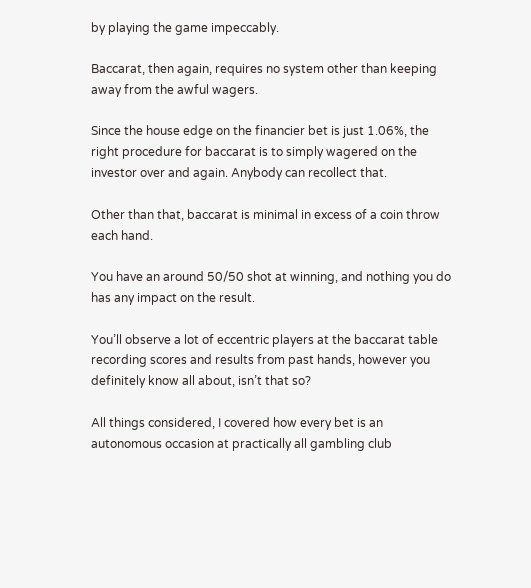by playing the game impeccably.

Baccarat, then again, requires no system other than keeping away from the awful wagers.

Since the house edge on the financier bet is just 1.06%, the right procedure for baccarat is to simply wagered on the investor over and again. Anybody can recollect that.

Other than that, baccarat is minimal in excess of a coin throw each hand.

You have an around 50/50 shot at winning, and nothing you do has any impact on the result.

You’ll observe a lot of eccentric players at the baccarat table recording scores and results from past hands, however you definitely know all about, isn’t that so?

All things considered, I covered how every bet is an autonomous occasion at practically all gambling club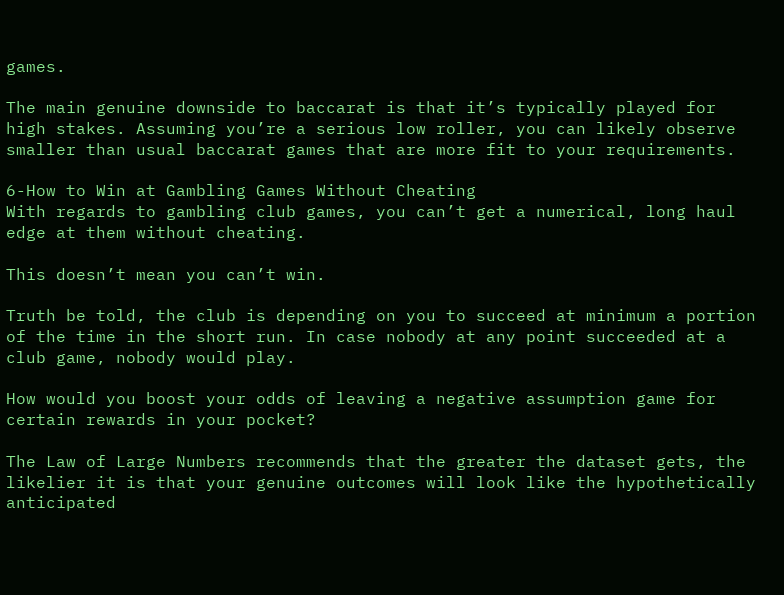games.

The main genuine downside to baccarat is that it’s typically played for high stakes. Assuming you’re a serious low roller, you can likely observe smaller than usual baccarat games that are more fit to your requirements.

6-How to Win at Gambling Games Without Cheating
With regards to gambling club games, you can’t get a numerical, long haul edge at them without cheating.

This doesn’t mean you can’t win.

Truth be told, the club is depending on you to succeed at minimum a portion of the time in the short run. In case nobody at any point succeeded at a club game, nobody would play.

How would you boost your odds of leaving a negative assumption game for certain rewards in your pocket?

The Law of Large Numbers recommends that the greater the dataset gets, the likelier it is that your genuine outcomes will look like the hypothetically anticipated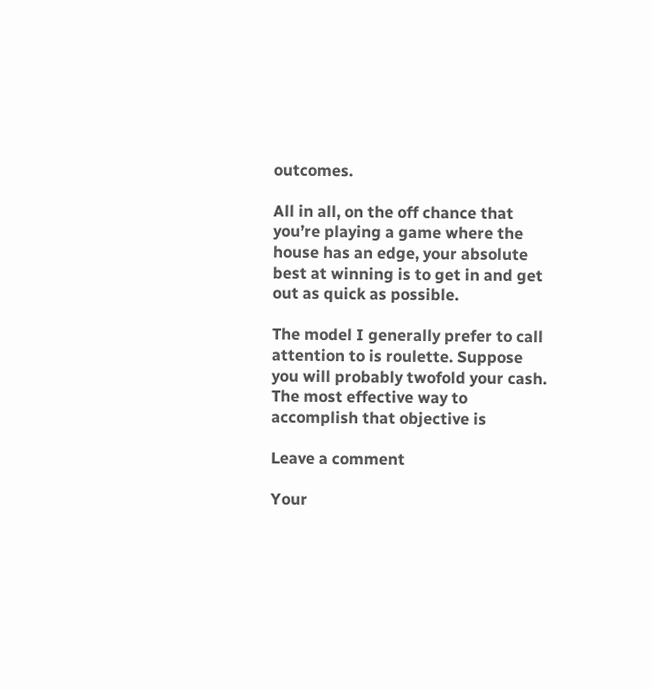outcomes.

All in all, on the off chance that you’re playing a game where the house has an edge, your absolute best at winning is to get in and get out as quick as possible.

The model I generally prefer to call attention to is roulette. Suppose you will probably twofold your cash. The most effective way to accomplish that objective is

Leave a comment

Your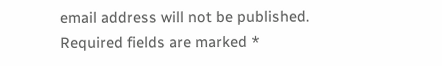email address will not be published. Required fields are marked *